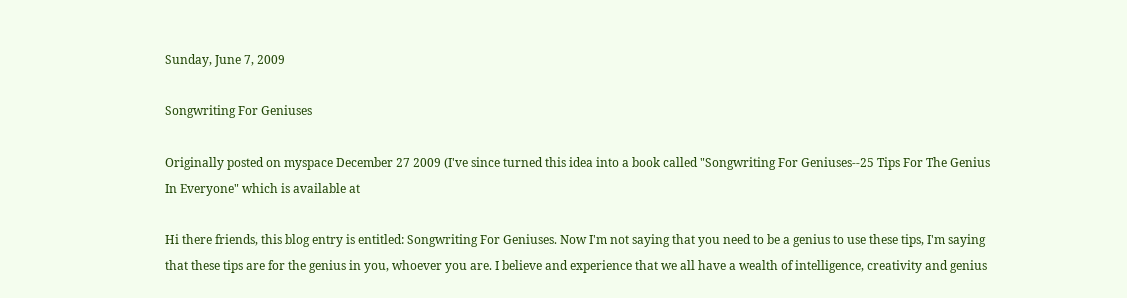Sunday, June 7, 2009

Songwriting For Geniuses

Originally posted on myspace December 27 2009 (I've since turned this idea into a book called "Songwriting For Geniuses--25 Tips For The Genius In Everyone" which is available at

Hi there friends, this blog entry is entitled: Songwriting For Geniuses. Now I'm not saying that you need to be a genius to use these tips, I'm saying that these tips are for the genius in you, whoever you are. I believe and experience that we all have a wealth of intelligence, creativity and genius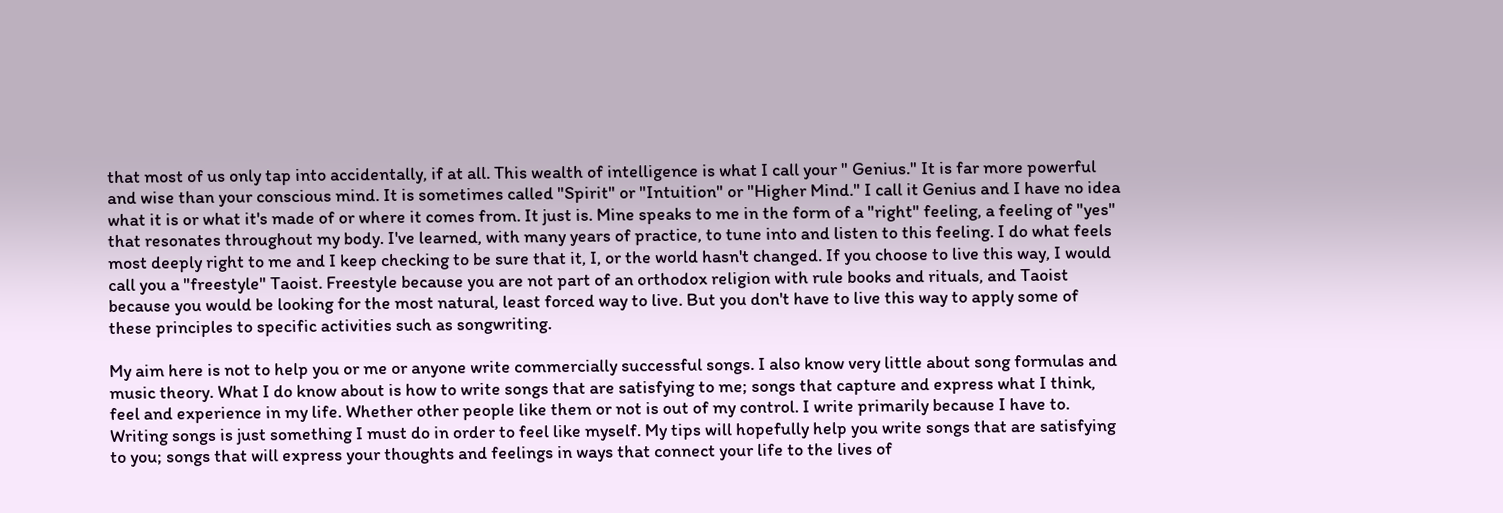that most of us only tap into accidentally, if at all. This wealth of intelligence is what I call your " Genius." It is far more powerful and wise than your conscious mind. It is sometimes called "Spirit" or "Intuition" or "Higher Mind." I call it Genius and I have no idea what it is or what it's made of or where it comes from. It just is. Mine speaks to me in the form of a "right" feeling, a feeling of "yes" that resonates throughout my body. I've learned, with many years of practice, to tune into and listen to this feeling. I do what feels most deeply right to me and I keep checking to be sure that it, I, or the world hasn't changed. If you choose to live this way, I would call you a "freestyle" Taoist. Freestyle because you are not part of an orthodox religion with rule books and rituals, and Taoist because you would be looking for the most natural, least forced way to live. But you don't have to live this way to apply some of these principles to specific activities such as songwriting.

My aim here is not to help you or me or anyone write commercially successful songs. I also know very little about song formulas and music theory. What I do know about is how to write songs that are satisfying to me; songs that capture and express what I think, feel and experience in my life. Whether other people like them or not is out of my control. I write primarily because I have to. Writing songs is just something I must do in order to feel like myself. My tips will hopefully help you write songs that are satisfying to you; songs that will express your thoughts and feelings in ways that connect your life to the lives of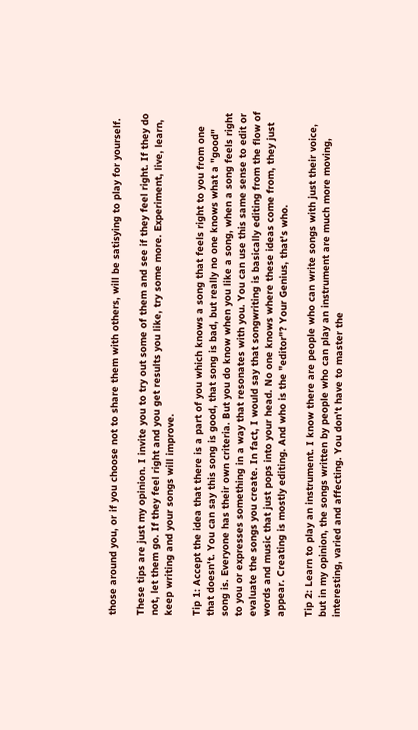those around you, or if you choose not to share them with others, will be satisying to play for yourself.

These tips are just my opinion. I invite you to try out some of them and see if they feel right. If they do not, let them go. If they feel right and you get results you like, try some more. Experiment, live, learn, keep writing and your songs will improve.

Tip 1: Accept the idea that there is a part of you which knows a song that feels right to you from one that doesn't. You can say this song is good, that song is bad, but really no one knows what a "good" song is. Everyone has their own criteria. But you do know when you like a song, when a song feels right to you or expresses something in a way that resonates with you. You can use this same sense to edit or evaluate the songs you create. In fact, I would say that songwriting is basically editing from the flow of words and music that just pops into your head. No one knows where these ideas come from, they just appear. Creating is mostly editing. And who is the "editor"? Your Genius, that's who.

Tip 2: Learn to play an instrument. I know there are people who can write songs with just their voice, but in my opinion, the songs written by people who can play an instrument are much more moving, interesting, varied and affecting. You don't have to master the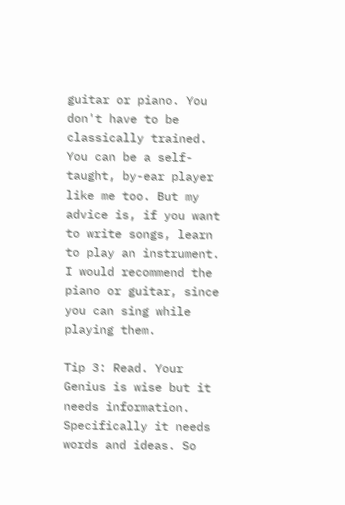guitar or piano. You don't have to be classically trained. You can be a self-taught, by-ear player like me too. But my advice is, if you want to write songs, learn to play an instrument. I would recommend the piano or guitar, since you can sing while playing them.

Tip 3: Read. Your Genius is wise but it needs information. Specifically it needs words and ideas. So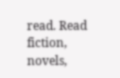read. Read fiction, novels,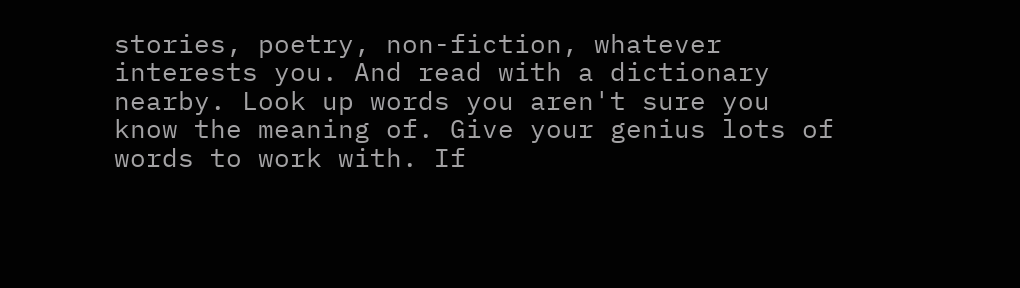stories, poetry, non-fiction, whatever interests you. And read with a dictionary nearby. Look up words you aren't sure you know the meaning of. Give your genius lots of words to work with. If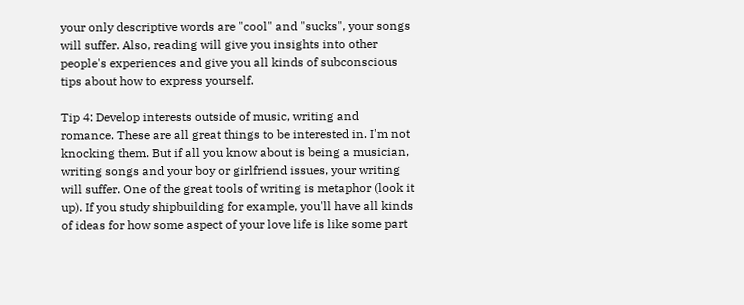your only descriptive words are "cool" and "sucks", your songs will suffer. Also, reading will give you insights into other people's experiences and give you all kinds of subconscious tips about how to express yourself.

Tip 4: Develop interests outside of music, writing and romance. These are all great things to be interested in. I'm not knocking them. But if all you know about is being a musician, writing songs and your boy or girlfriend issues, your writing will suffer. One of the great tools of writing is metaphor (look it up). If you study shipbuilding for example, you'll have all kinds of ideas for how some aspect of your love life is like some part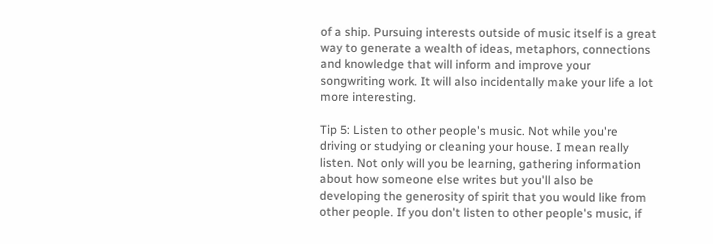of a ship. Pursuing interests outside of music itself is a great way to generate a wealth of ideas, metaphors, connections and knowledge that will inform and improve your songwriting work. It will also incidentally make your life a lot more interesting.

Tip 5: Listen to other people's music. Not while you're driving or studying or cleaning your house. I mean really listen. Not only will you be learning, gathering information about how someone else writes but you'll also be developing the generosity of spirit that you would like from other people. If you don't listen to other people's music, if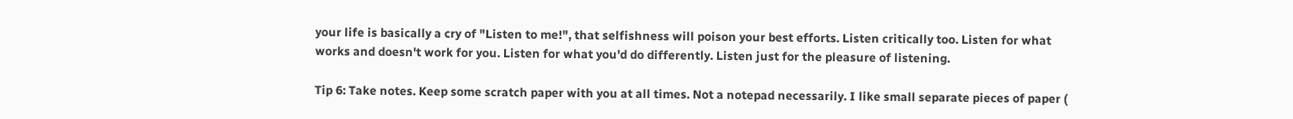your life is basically a cry of "Listen to me!", that selfishness will poison your best efforts. Listen critically too. Listen for what works and doesn't work for you. Listen for what you'd do differently. Listen just for the pleasure of listening.

Tip 6: Take notes. Keep some scratch paper with you at all times. Not a notepad necessarily. I like small separate pieces of paper (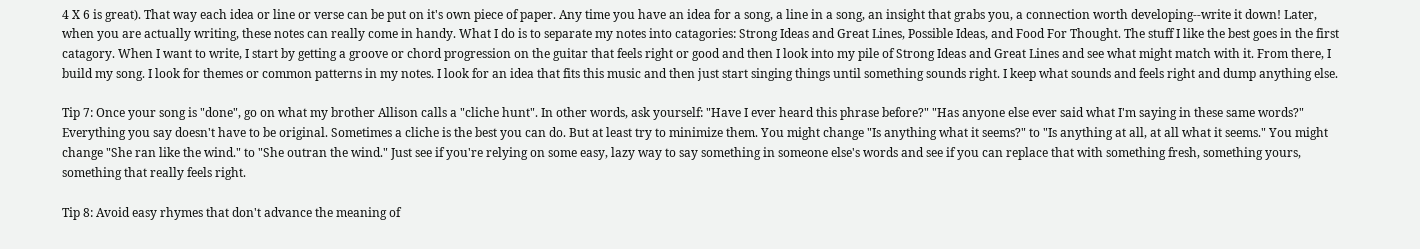4 X 6 is great). That way each idea or line or verse can be put on it's own piece of paper. Any time you have an idea for a song, a line in a song, an insight that grabs you, a connection worth developing--write it down! Later, when you are actually writing, these notes can really come in handy. What I do is to separate my notes into catagories: Strong Ideas and Great Lines, Possible Ideas, and Food For Thought. The stuff I like the best goes in the first catagory. When I want to write, I start by getting a groove or chord progression on the guitar that feels right or good and then I look into my pile of Strong Ideas and Great Lines and see what might match with it. From there, I build my song. I look for themes or common patterns in my notes. I look for an idea that fits this music and then just start singing things until something sounds right. I keep what sounds and feels right and dump anything else.

Tip 7: Once your song is "done", go on what my brother Allison calls a "cliche hunt". In other words, ask yourself: "Have I ever heard this phrase before?" "Has anyone else ever said what I'm saying in these same words?" Everything you say doesn't have to be original. Sometimes a cliche is the best you can do. But at least try to minimize them. You might change "Is anything what it seems?" to "Is anything at all, at all what it seems." You might change "She ran like the wind." to "She outran the wind." Just see if you're relying on some easy, lazy way to say something in someone else's words and see if you can replace that with something fresh, something yours, something that really feels right.

Tip 8: Avoid easy rhymes that don't advance the meaning of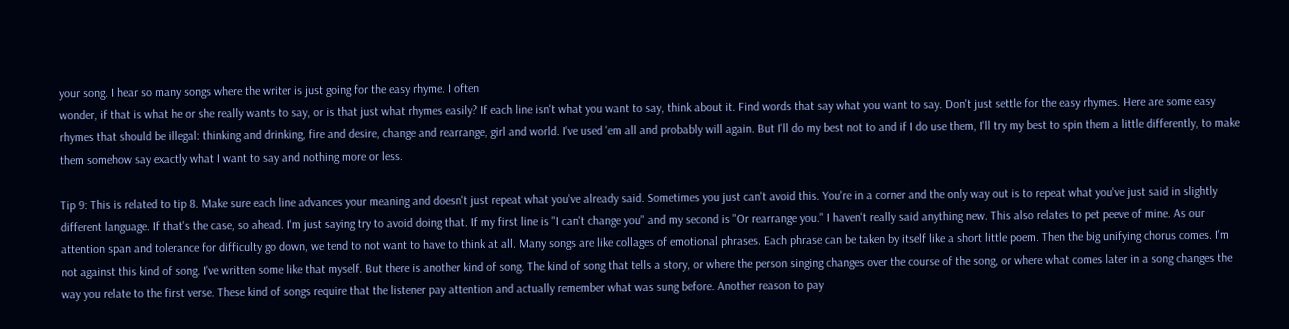your song. I hear so many songs where the writer is just going for the easy rhyme. I often
wonder, if that is what he or she really wants to say, or is that just what rhymes easily? If each line isn't what you want to say, think about it. Find words that say what you want to say. Don't just settle for the easy rhymes. Here are some easy rhymes that should be illegal: thinking and drinking, fire and desire, change and rearrange, girl and world. I've used 'em all and probably will again. But I'll do my best not to and if I do use them, I'll try my best to spin them a little differently, to make them somehow say exactly what I want to say and nothing more or less.

Tip 9: This is related to tip 8. Make sure each line advances your meaning and doesn't just repeat what you've already said. Sometimes you just can't avoid this. You're in a corner and the only way out is to repeat what you've just said in slightly different language. If that's the case, so ahead. I'm just saying try to avoid doing that. If my first line is "I can't change you" and my second is "Or rearrange you." I haven't really said anything new. This also relates to pet peeve of mine. As our attention span and tolerance for difficulty go down, we tend to not want to have to think at all. Many songs are like collages of emotional phrases. Each phrase can be taken by itself like a short little poem. Then the big unifying chorus comes. I'm not against this kind of song. I've written some like that myself. But there is another kind of song. The kind of song that tells a story, or where the person singing changes over the course of the song, or where what comes later in a song changes the way you relate to the first verse. These kind of songs require that the listener pay attention and actually remember what was sung before. Another reason to pay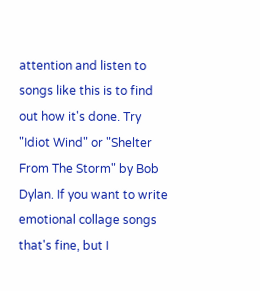attention and listen to songs like this is to find out how it's done. Try "Idiot Wind" or "Shelter From The Storm" by Bob Dylan. If you want to write emotional collage songs that's fine, but I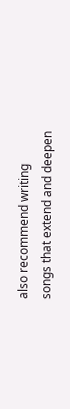also recommend writing songs that extend and deepen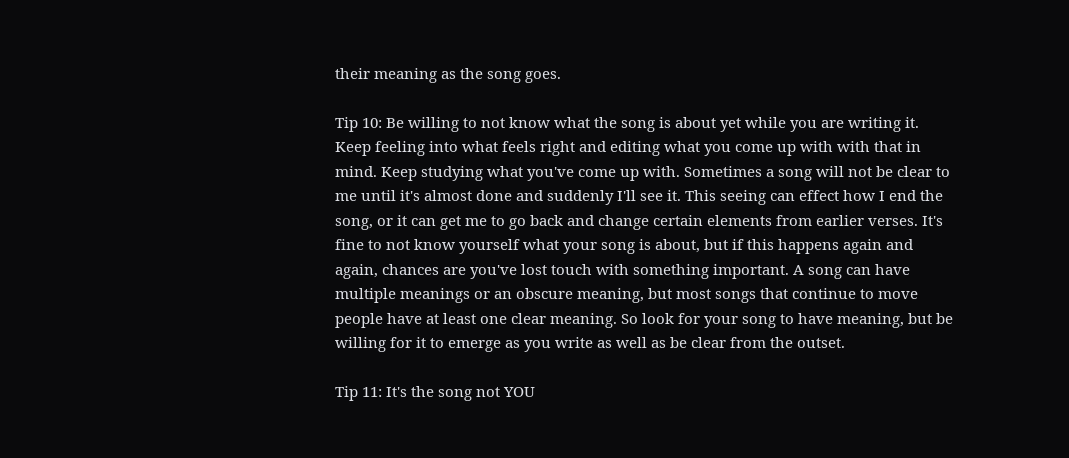their meaning as the song goes.

Tip 10: Be willing to not know what the song is about yet while you are writing it. Keep feeling into what feels right and editing what you come up with with that in mind. Keep studying what you've come up with. Sometimes a song will not be clear to me until it's almost done and suddenly I'll see it. This seeing can effect how I end the song, or it can get me to go back and change certain elements from earlier verses. It's fine to not know yourself what your song is about, but if this happens again and again, chances are you've lost touch with something important. A song can have multiple meanings or an obscure meaning, but most songs that continue to move people have at least one clear meaning. So look for your song to have meaning, but be willing for it to emerge as you write as well as be clear from the outset.

Tip 11: It's the song not YOU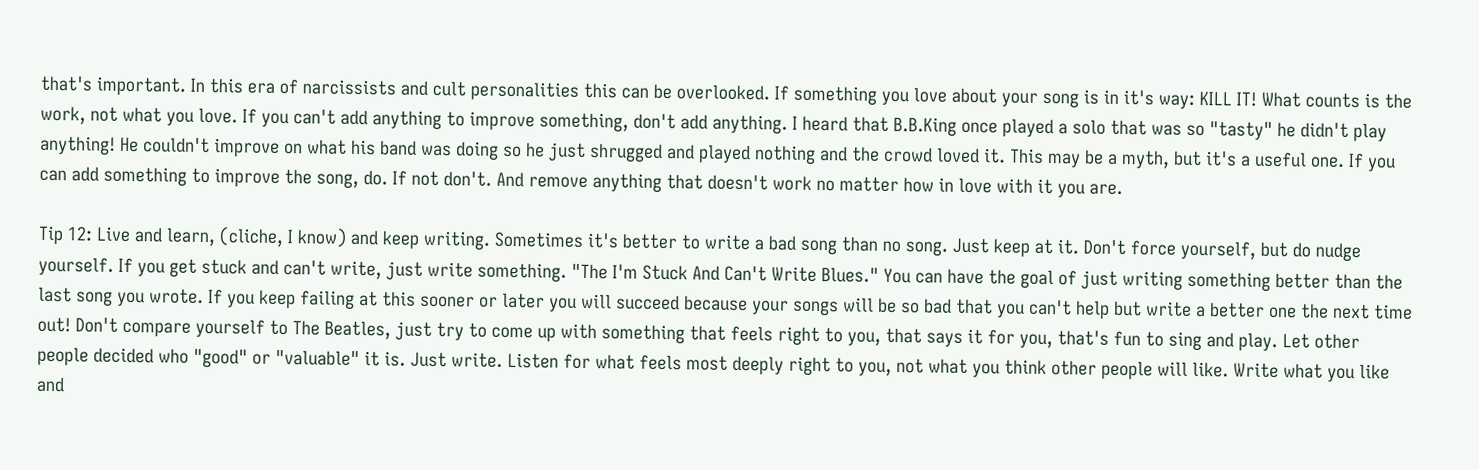that's important. In this era of narcissists and cult personalities this can be overlooked. If something you love about your song is in it's way: KILL IT! What counts is the work, not what you love. If you can't add anything to improve something, don't add anything. I heard that B.B.King once played a solo that was so "tasty" he didn't play anything! He couldn't improve on what his band was doing so he just shrugged and played nothing and the crowd loved it. This may be a myth, but it's a useful one. If you can add something to improve the song, do. If not don't. And remove anything that doesn't work no matter how in love with it you are.

Tip 12: Live and learn, (cliche, I know) and keep writing. Sometimes it's better to write a bad song than no song. Just keep at it. Don't force yourself, but do nudge yourself. If you get stuck and can't write, just write something. "The I'm Stuck And Can't Write Blues." You can have the goal of just writing something better than the last song you wrote. If you keep failing at this sooner or later you will succeed because your songs will be so bad that you can't help but write a better one the next time out! Don't compare yourself to The Beatles, just try to come up with something that feels right to you, that says it for you, that's fun to sing and play. Let other people decided who "good" or "valuable" it is. Just write. Listen for what feels most deeply right to you, not what you think other people will like. Write what you like and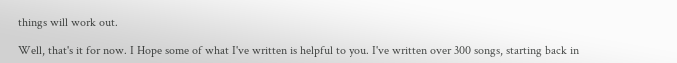things will work out.

Well, that's it for now. I Hope some of what I've written is helpful to you. I've written over 300 songs, starting back in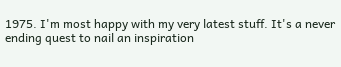1975. I'm most happy with my very latest stuff. It's a never ending quest to nail an inspiration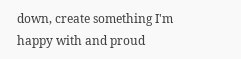down, create something I'm happy with and proud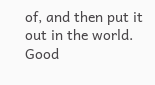of, and then put it out in the world. Good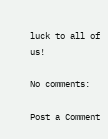luck to all of us!

No comments:

Post a Comment